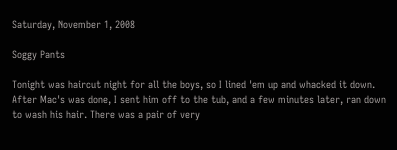Saturday, November 1, 2008

Soggy Pants

Tonight was haircut night for all the boys, so I lined 'em up and whacked it down. After Mac's was done, I sent him off to the tub, and a few minutes later, ran down to wash his hair. There was a pair of very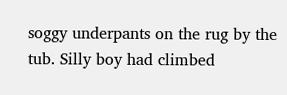soggy underpants on the rug by the tub. Silly boy had climbed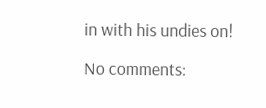in with his undies on!

No comments: